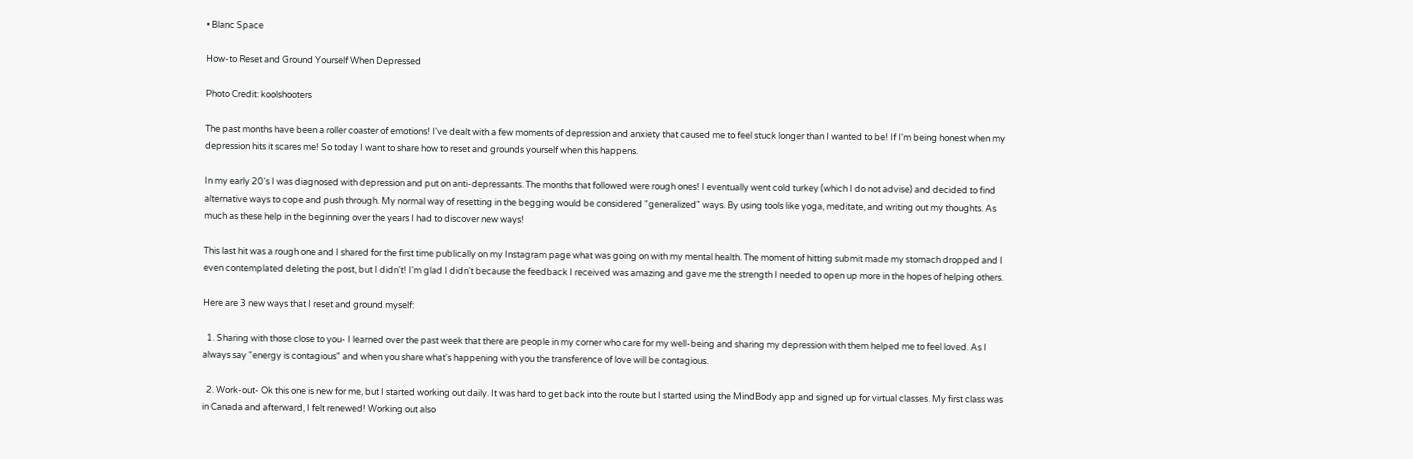• Blanc Space

How-to Reset and Ground Yourself When Depressed

Photo Credit: koolshooters

The past months have been a roller coaster of emotions! I've dealt with a few moments of depression and anxiety that caused me to feel stuck longer than I wanted to be! If I'm being honest when my depression hits it scares me! So today I want to share how to reset and grounds yourself when this happens.

In my early 20's I was diagnosed with depression and put on anti-depressants. The months that followed were rough ones! I eventually went cold turkey (which I do not advise) and decided to find alternative ways to cope and push through. My normal way of resetting in the begging would be considered "generalized" ways. By using tools like yoga, meditate, and writing out my thoughts. As much as these help in the beginning over the years I had to discover new ways!

This last hit was a rough one and I shared for the first time publically on my Instagram page what was going on with my mental health. The moment of hitting submit made my stomach dropped and I even contemplated deleting the post, but I didn't! I'm glad I didn't because the feedback I received was amazing and gave me the strength I needed to open up more in the hopes of helping others.

Here are 3 new ways that I reset and ground myself:

  1. Sharing with those close to you- I learned over the past week that there are people in my corner who care for my well-being and sharing my depression with them helped me to feel loved. As I always say "energy is contagious" and when you share what's happening with you the transference of love will be contagious.

  2. Work-out- Ok this one is new for me, but I started working out daily. It was hard to get back into the route but I started using the MindBody app and signed up for virtual classes. My first class was in Canada and afterward, I felt renewed! Working out also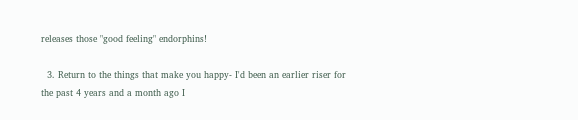releases those "good feeling" endorphins!

  3. Return to the things that make you happy- I'd been an earlier riser for the past 4 years and a month ago I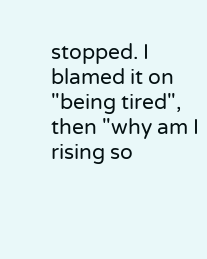stopped. I blamed it on "being tired", then "why am I rising so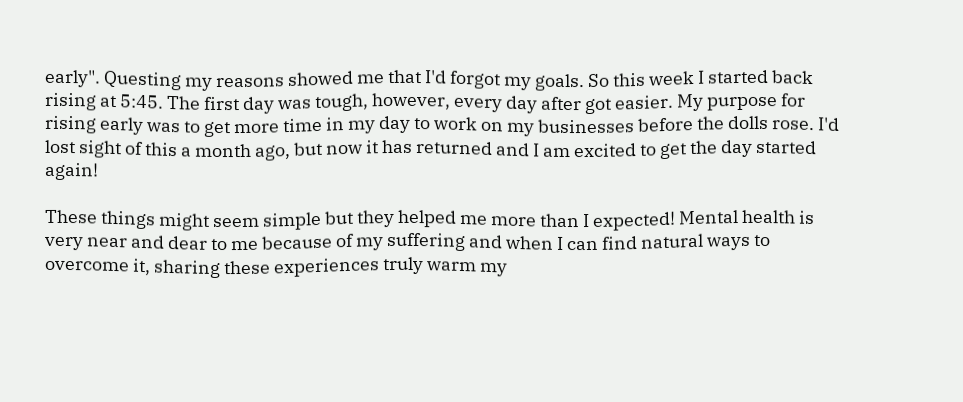early". Questing my reasons showed me that I'd forgot my goals. So this week I started back rising at 5:45. The first day was tough, however, every day after got easier. My purpose for rising early was to get more time in my day to work on my businesses before the dolls rose. I'd lost sight of this a month ago, but now it has returned and I am excited to get the day started again!

These things might seem simple but they helped me more than I expected! Mental health is very near and dear to me because of my suffering and when I can find natural ways to overcome it, sharing these experiences truly warm my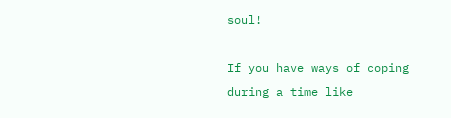soul!

If you have ways of coping during a time like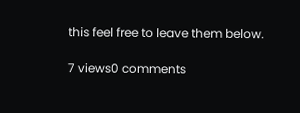this feel free to leave them below.

7 views0 comments